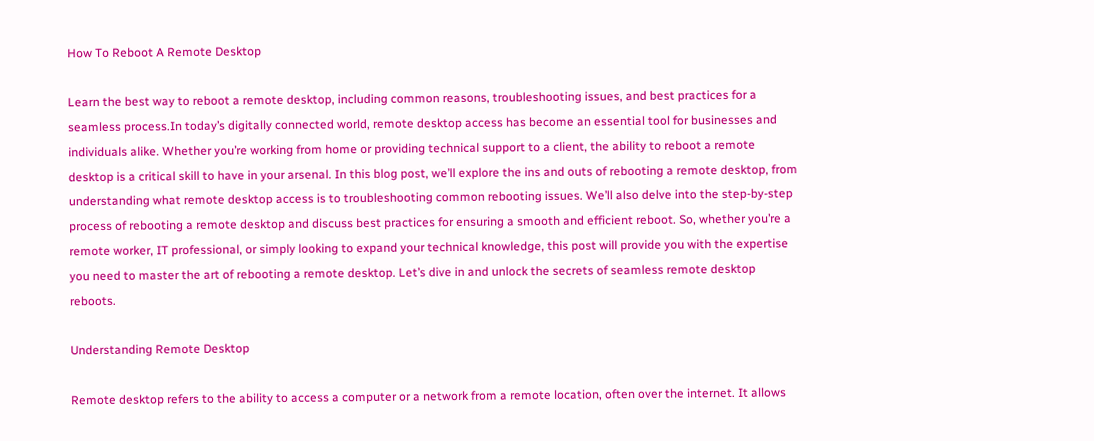How To Reboot A Remote Desktop

Learn the best way to reboot a remote desktop, including common reasons, troubleshooting issues, and best practices for a seamless process.In today’s digitally connected world, remote desktop access has become an essential tool for businesses and individuals alike. Whether you’re working from home or providing technical support to a client, the ability to reboot a remote desktop is a critical skill to have in your arsenal. In this blog post, we’ll explore the ins and outs of rebooting a remote desktop, from understanding what remote desktop access is to troubleshooting common rebooting issues. We’ll also delve into the step-by-step process of rebooting a remote desktop and discuss best practices for ensuring a smooth and efficient reboot. So, whether you’re a remote worker, IT professional, or simply looking to expand your technical knowledge, this post will provide you with the expertise you need to master the art of rebooting a remote desktop. Let’s dive in and unlock the secrets of seamless remote desktop reboots.

Understanding Remote Desktop

Remote desktop refers to the ability to access a computer or a network from a remote location, often over the internet. It allows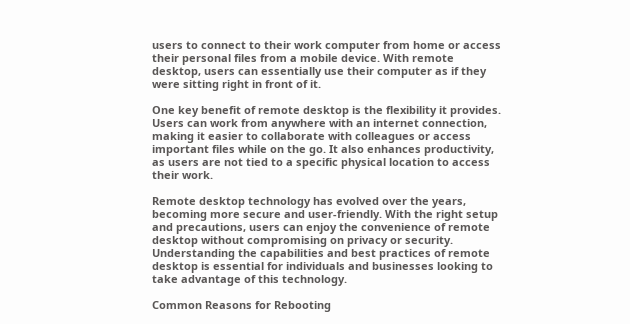users to connect to their work computer from home or access their personal files from a mobile device. With remote desktop, users can essentially use their computer as if they were sitting right in front of it.

One key benefit of remote desktop is the flexibility it provides. Users can work from anywhere with an internet connection, making it easier to collaborate with colleagues or access important files while on the go. It also enhances productivity, as users are not tied to a specific physical location to access their work.

Remote desktop technology has evolved over the years, becoming more secure and user-friendly. With the right setup and precautions, users can enjoy the convenience of remote desktop without compromising on privacy or security. Understanding the capabilities and best practices of remote desktop is essential for individuals and businesses looking to take advantage of this technology.

Common Reasons for Rebooting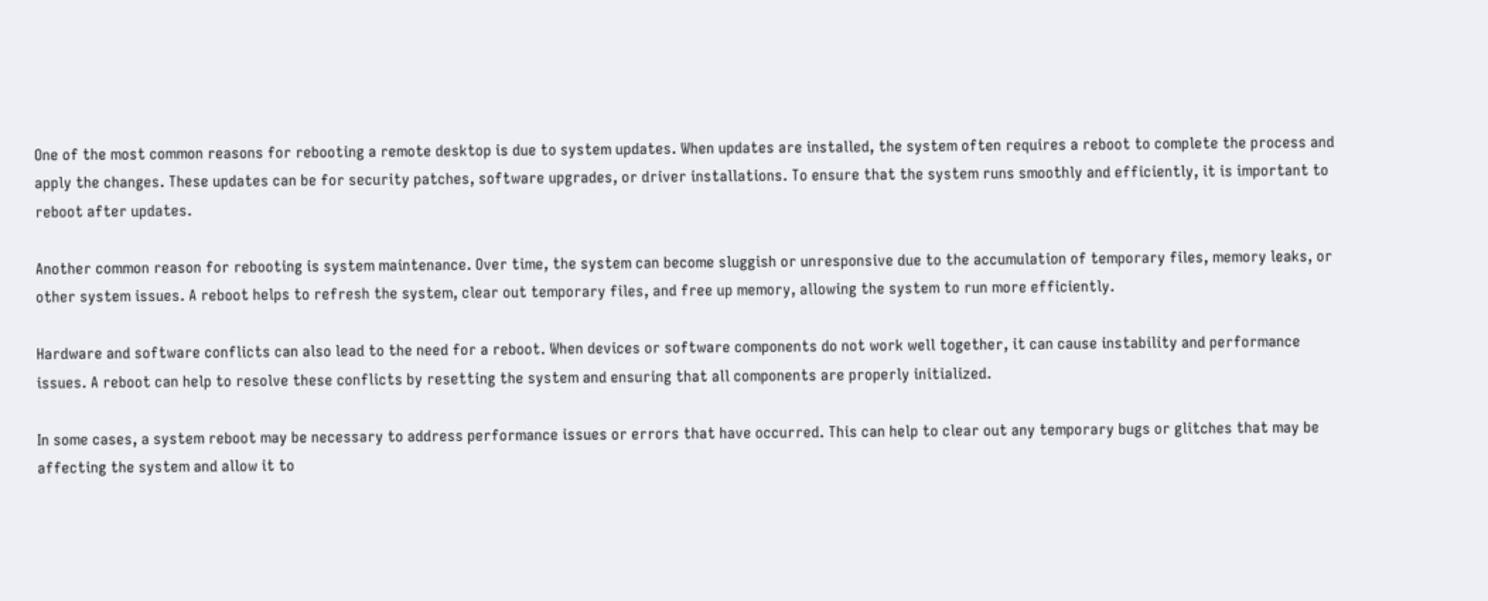One of the most common reasons for rebooting a remote desktop is due to system updates. When updates are installed, the system often requires a reboot to complete the process and apply the changes. These updates can be for security patches, software upgrades, or driver installations. To ensure that the system runs smoothly and efficiently, it is important to reboot after updates.

Another common reason for rebooting is system maintenance. Over time, the system can become sluggish or unresponsive due to the accumulation of temporary files, memory leaks, or other system issues. A reboot helps to refresh the system, clear out temporary files, and free up memory, allowing the system to run more efficiently.

Hardware and software conflicts can also lead to the need for a reboot. When devices or software components do not work well together, it can cause instability and performance issues. A reboot can help to resolve these conflicts by resetting the system and ensuring that all components are properly initialized.

In some cases, a system reboot may be necessary to address performance issues or errors that have occurred. This can help to clear out any temporary bugs or glitches that may be affecting the system and allow it to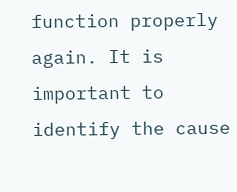function properly again. It is important to identify the cause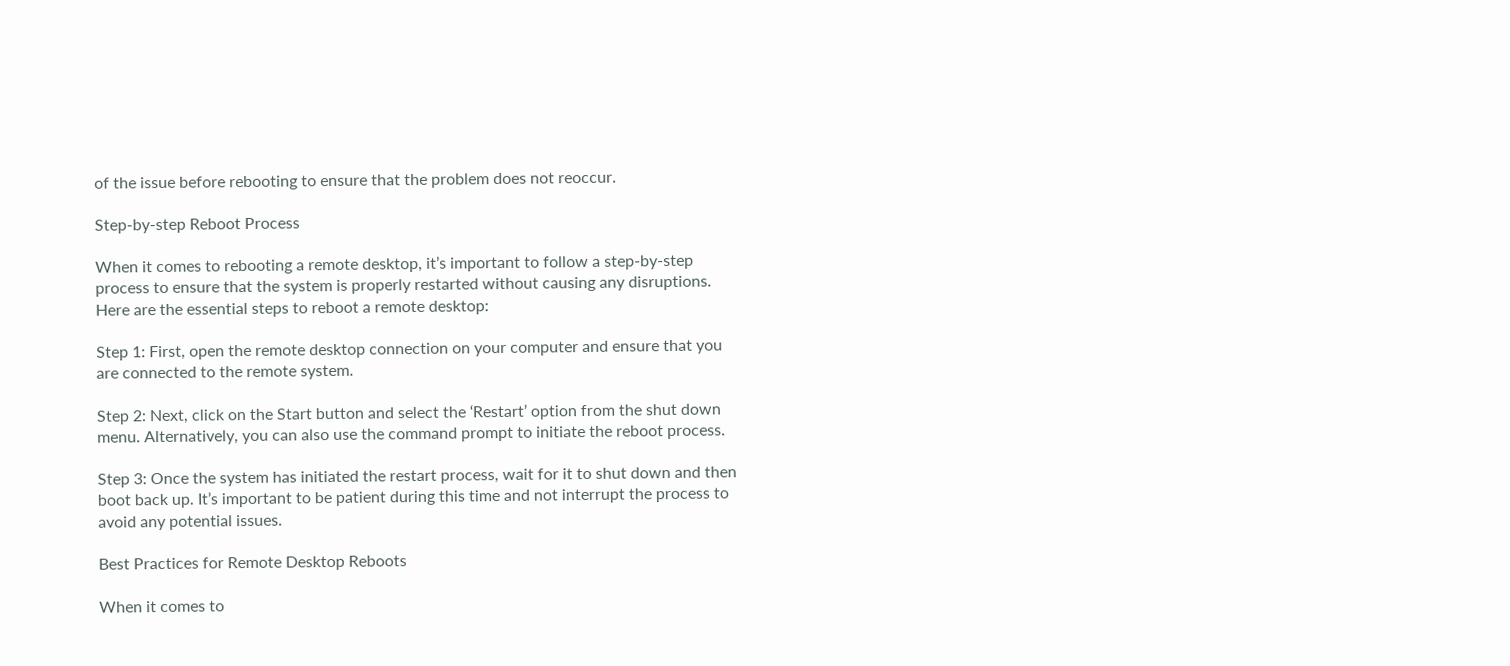of the issue before rebooting to ensure that the problem does not reoccur.

Step-by-step Reboot Process

When it comes to rebooting a remote desktop, it’s important to follow a step-by-step process to ensure that the system is properly restarted without causing any disruptions. Here are the essential steps to reboot a remote desktop:

Step 1: First, open the remote desktop connection on your computer and ensure that you are connected to the remote system.

Step 2: Next, click on the Start button and select the ‘Restart’ option from the shut down menu. Alternatively, you can also use the command prompt to initiate the reboot process.

Step 3: Once the system has initiated the restart process, wait for it to shut down and then boot back up. It’s important to be patient during this time and not interrupt the process to avoid any potential issues.

Best Practices for Remote Desktop Reboots

When it comes to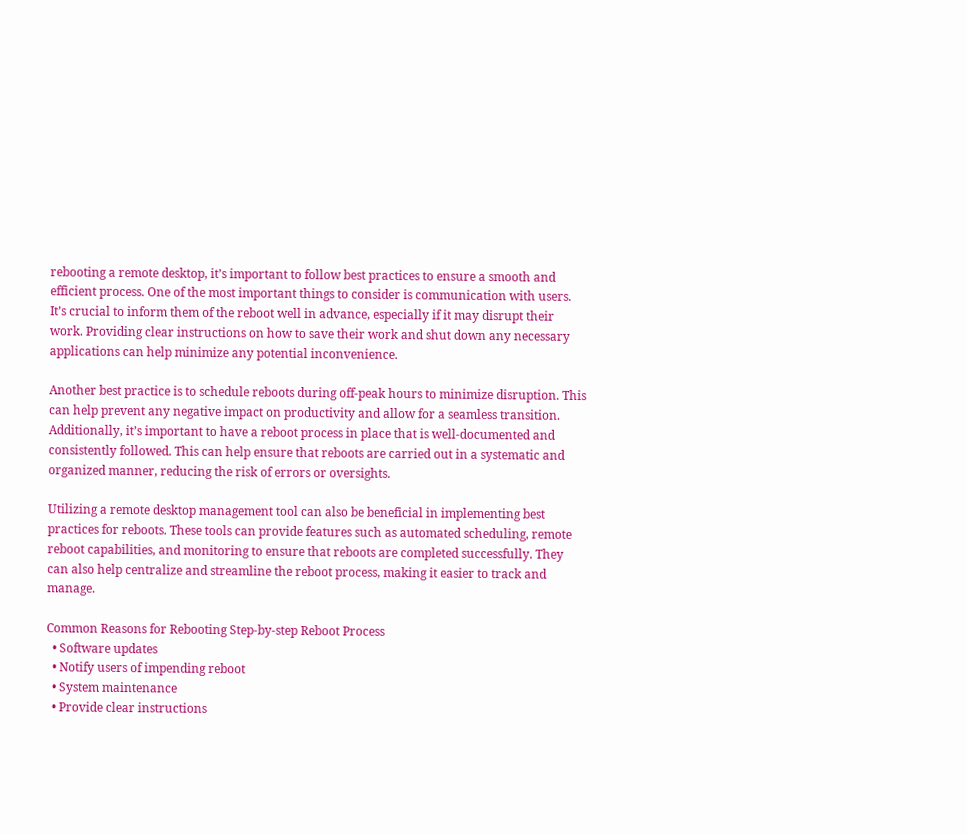rebooting a remote desktop, it’s important to follow best practices to ensure a smooth and efficient process. One of the most important things to consider is communication with users. It’s crucial to inform them of the reboot well in advance, especially if it may disrupt their work. Providing clear instructions on how to save their work and shut down any necessary applications can help minimize any potential inconvenience.

Another best practice is to schedule reboots during off-peak hours to minimize disruption. This can help prevent any negative impact on productivity and allow for a seamless transition. Additionally, it’s important to have a reboot process in place that is well-documented and consistently followed. This can help ensure that reboots are carried out in a systematic and organized manner, reducing the risk of errors or oversights.

Utilizing a remote desktop management tool can also be beneficial in implementing best practices for reboots. These tools can provide features such as automated scheduling, remote reboot capabilities, and monitoring to ensure that reboots are completed successfully. They can also help centralize and streamline the reboot process, making it easier to track and manage.

Common Reasons for Rebooting Step-by-step Reboot Process
  • Software updates
  • Notify users of impending reboot
  • System maintenance
  • Provide clear instructions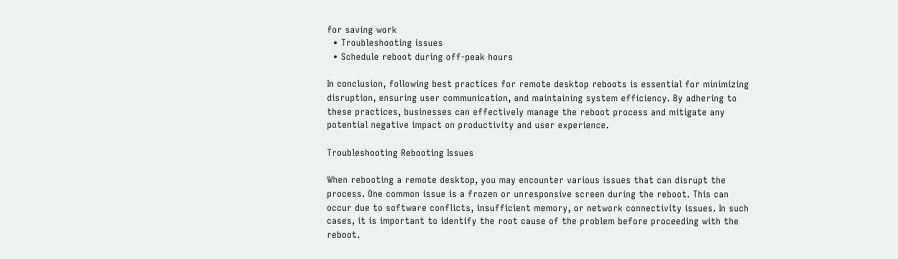for saving work
  • Troubleshooting issues
  • Schedule reboot during off-peak hours

In conclusion, following best practices for remote desktop reboots is essential for minimizing disruption, ensuring user communication, and maintaining system efficiency. By adhering to these practices, businesses can effectively manage the reboot process and mitigate any potential negative impact on productivity and user experience.

Troubleshooting Rebooting Issues

When rebooting a remote desktop, you may encounter various issues that can disrupt the process. One common issue is a frozen or unresponsive screen during the reboot. This can occur due to software conflicts, insufficient memory, or network connectivity issues. In such cases, it is important to identify the root cause of the problem before proceeding with the reboot.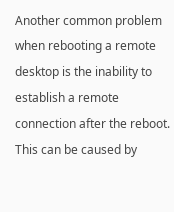Another common problem when rebooting a remote desktop is the inability to establish a remote connection after the reboot. This can be caused by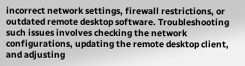incorrect network settings, firewall restrictions, or outdated remote desktop software. Troubleshooting such issues involves checking the network configurations, updating the remote desktop client, and adjusting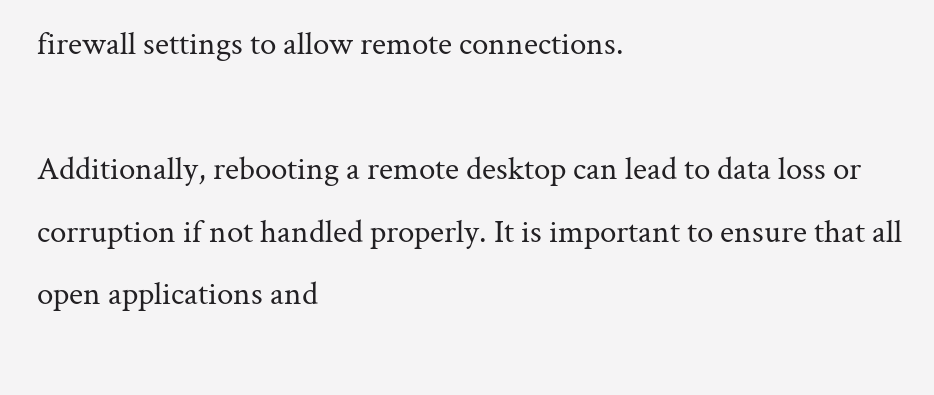firewall settings to allow remote connections.

Additionally, rebooting a remote desktop can lead to data loss or corruption if not handled properly. It is important to ensure that all open applications and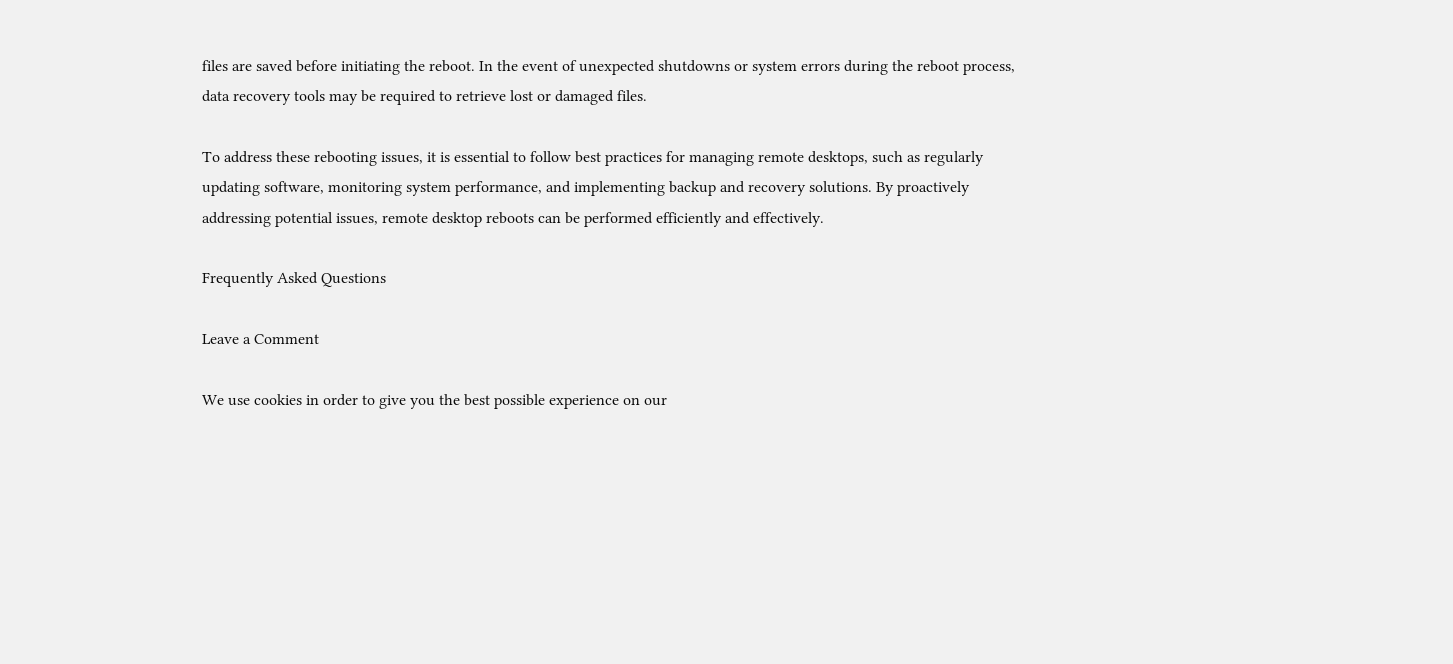files are saved before initiating the reboot. In the event of unexpected shutdowns or system errors during the reboot process, data recovery tools may be required to retrieve lost or damaged files.

To address these rebooting issues, it is essential to follow best practices for managing remote desktops, such as regularly updating software, monitoring system performance, and implementing backup and recovery solutions. By proactively addressing potential issues, remote desktop reboots can be performed efficiently and effectively.

Frequently Asked Questions

Leave a Comment

We use cookies in order to give you the best possible experience on our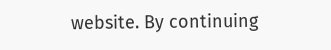website. By continuing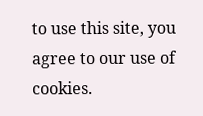to use this site, you agree to our use of cookies.